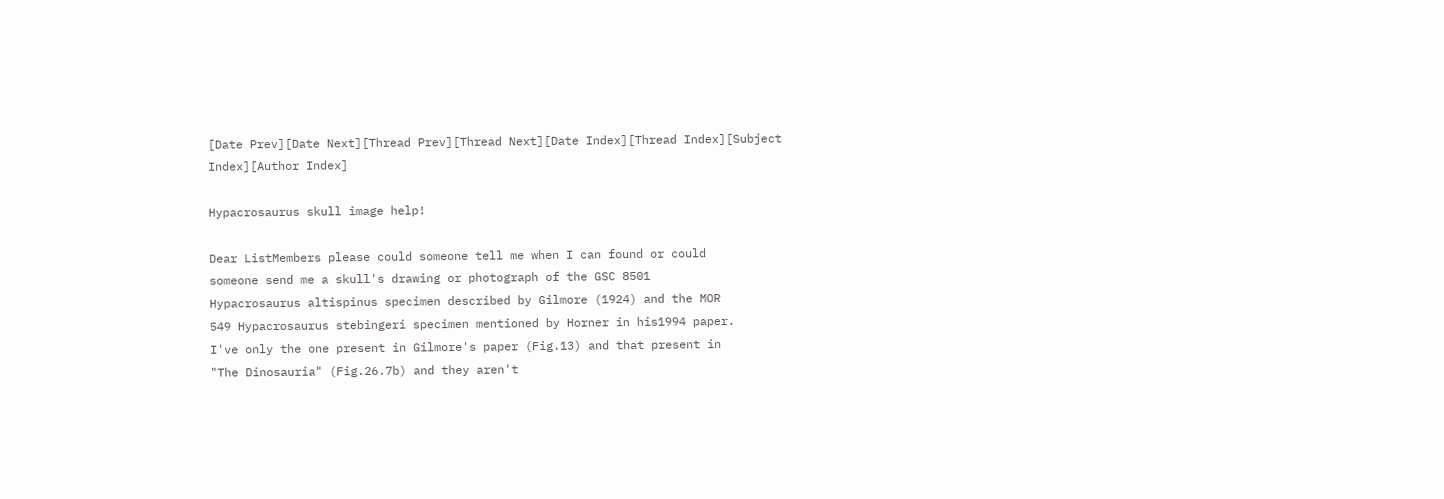[Date Prev][Date Next][Thread Prev][Thread Next][Date Index][Thread Index][Subject Index][Author Index]

Hypacrosaurus skull image help!

Dear ListMembers please could someone tell me when I can found or could
someone send me a skull's drawing or photograph of the GSC 8501
Hypacrosaurus altispinus specimen described by Gilmore (1924) and the MOR
549 Hypacrosaurus stebingeri specimen mentioned by Horner in his1994 paper.
I've only the one present in Gilmore's paper (Fig.13) and that present in
"The Dinosauria" (Fig.26.7b) and they aren't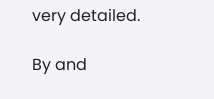very detailed.

By and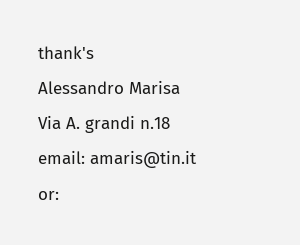thank's
Alessandro Marisa
Via A. grandi n.18
email: amaris@tin.it
or: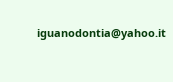iguanodontia@yahoo.it